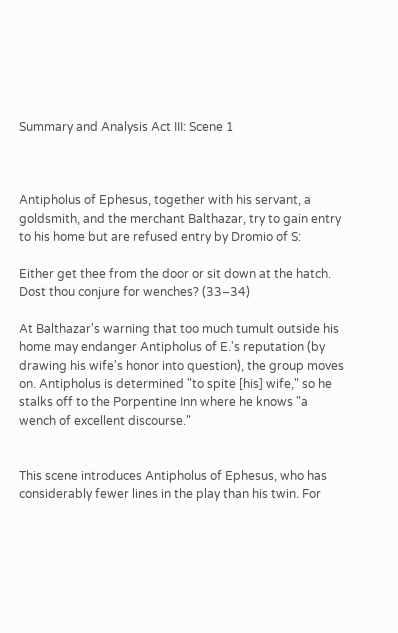Summary and Analysis Act III: Scene 1



Antipholus of Ephesus, together with his servant, a goldsmith, and the merchant Balthazar, try to gain entry to his home but are refused entry by Dromio of S:

Either get thee from the door or sit down at the hatch.
Dost thou conjure for wenches? (33–34)

At Balthazar's warning that too much tumult outside his home may endanger Antipholus of E.'s reputation (by drawing his wife's honor into question), the group moves on. Antipholus is determined "to spite [his] wife," so he stalks off to the Porpentine Inn where he knows "a wench of excellent discourse."


This scene introduces Antipholus of Ephesus, who has considerably fewer lines in the play than his twin. For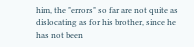him, the "errors" so far are not quite as dislocating as for his brother, since he has not been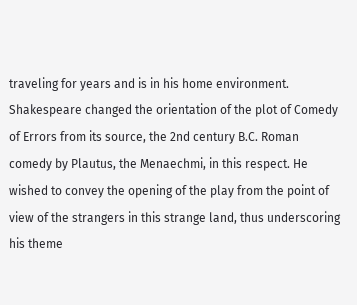traveling for years and is in his home environment. Shakespeare changed the orientation of the plot of Comedy of Errors from its source, the 2nd century B.C. Roman comedy by Plautus, the Menaechmi, in this respect. He wished to convey the opening of the play from the point of view of the strangers in this strange land, thus underscoring his theme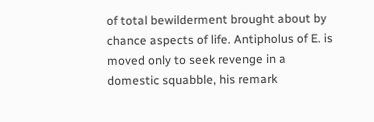of total bewilderment brought about by chance aspects of life. Antipholus of E. is moved only to seek revenge in a domestic squabble, his remark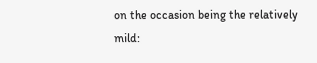on the occasion being the relatively mild: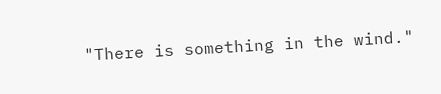"There is something in the wind."